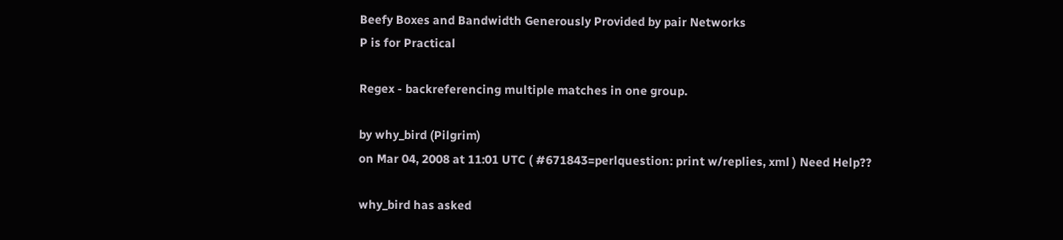Beefy Boxes and Bandwidth Generously Provided by pair Networks
P is for Practical

Regex - backreferencing multiple matches in one group.

by why_bird (Pilgrim)
on Mar 04, 2008 at 11:01 UTC ( #671843=perlquestion: print w/replies, xml ) Need Help??

why_bird has asked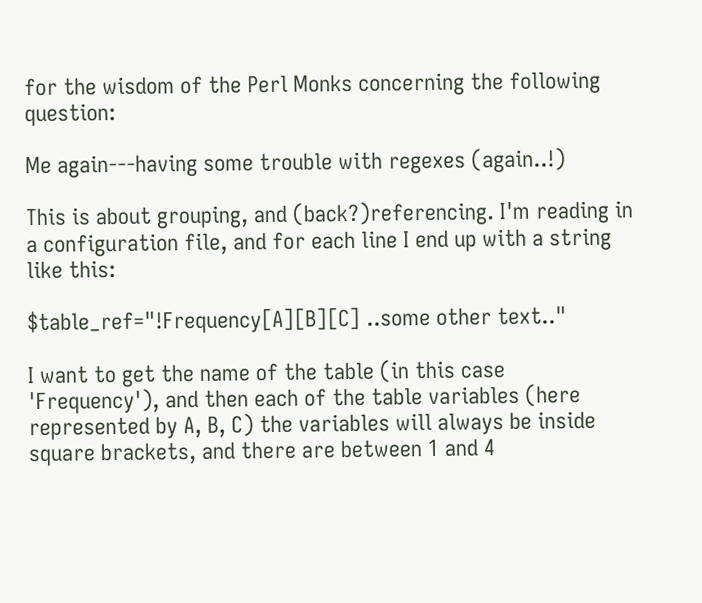for the wisdom of the Perl Monks concerning the following question:

Me again---having some trouble with regexes (again..!)

This is about grouping, and (back?)referencing. I'm reading in a configuration file, and for each line I end up with a string like this:

$table_ref="!Frequency[A][B][C] ..some other text.."

I want to get the name of the table (in this case 'Frequency'), and then each of the table variables (here represented by A, B, C) the variables will always be inside square brackets, and there are between 1 and 4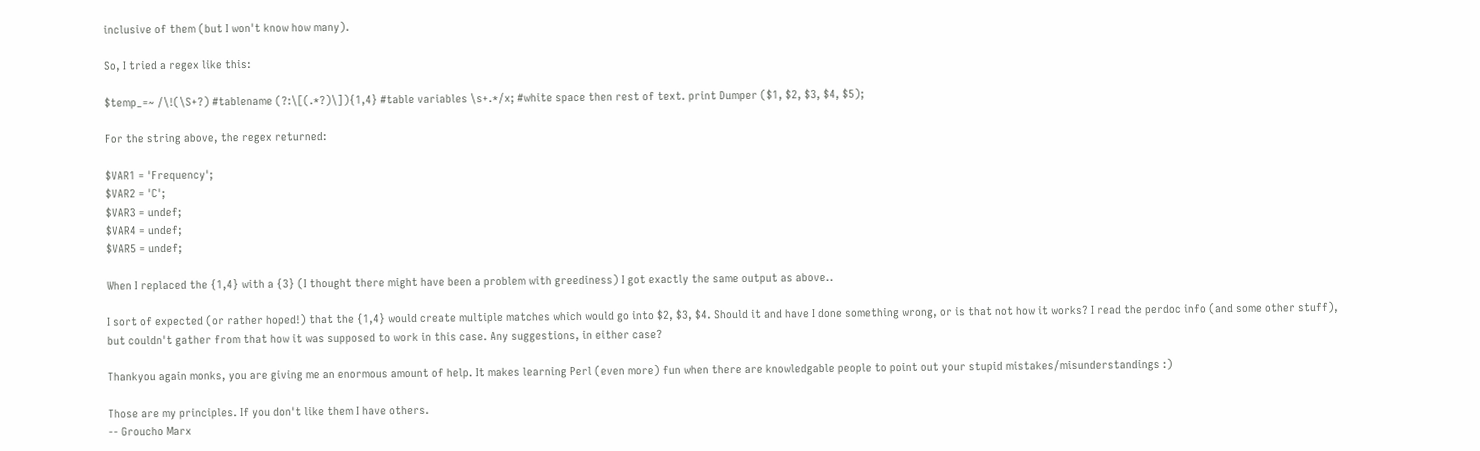inclusive of them (but I won't know how many).

So, I tried a regex like this:

$temp_=~ /\!(\S+?) #tablename (?:\[(.*?)\]){1,4} #table variables \s+.*/x; #white space then rest of text. print Dumper ($1, $2, $3, $4, $5);

For the string above, the regex returned:

$VAR1 = 'Frequency';
$VAR2 = 'C';
$VAR3 = undef;
$VAR4 = undef;
$VAR5 = undef;

When I replaced the {1,4} with a {3} (I thought there might have been a problem with greediness) I got exactly the same output as above..

I sort of expected (or rather hoped!) that the {1,4} would create multiple matches which would go into $2, $3, $4. Should it and have I done something wrong, or is that not how it works? I read the perdoc info (and some other stuff), but couldn't gather from that how it was supposed to work in this case. Any suggestions, in either case?

Thankyou again monks, you are giving me an enormous amount of help. It makes learning Perl (even more) fun when there are knowledgable people to point out your stupid mistakes/misunderstandings :)

Those are my principles. If you don't like them I have others.
-- Groucho Marx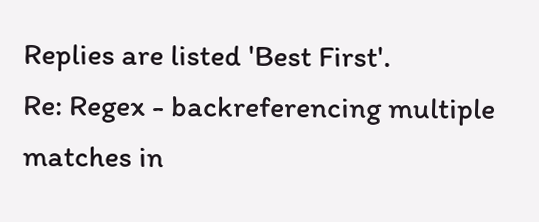Replies are listed 'Best First'.
Re: Regex - backreferencing multiple matches in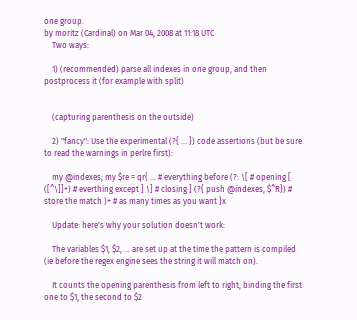one group.
by moritz (Cardinal) on Mar 04, 2008 at 11:18 UTC
    Two ways:

    1) (recommended) parse all indexes in one group, and then postprocess it (for example with split)


    (capturing parenthesis on the outside)

    2) "fancy": Use the experimental (?{ ... }) code assertions (but be sure to read the warnings in perlre first):

    my @indexes; my $re = qr{ ... # everything before (?: \[ # opening [ ([^\]]+) # everthing except ] \] # closing ] (?{ push @indexes, $^R}) # store the match )+ # as many times as you want }x

    Update: here's why your solution doesn't work:

    The variables $1, $2, ... are set up at the time the pattern is compiled (ie before the regex engine sees the string it will match on).

    It counts the opening parenthesis from left to right, binding the first one to $1, the second to $2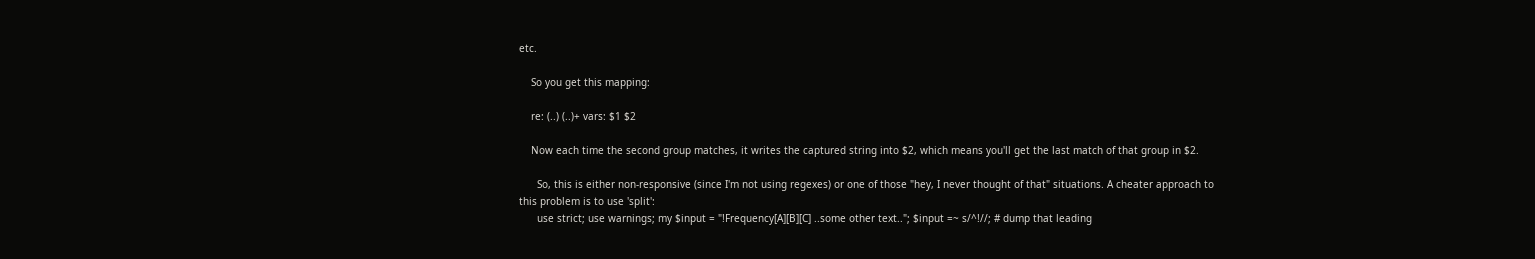etc.

    So you get this mapping:

    re: (..) (..)+ vars: $1 $2

    Now each time the second group matches, it writes the captured string into $2, which means you'll get the last match of that group in $2.

      So, this is either non-responsive (since I'm not using regexes) or one of those "hey, I never thought of that" situations. A cheater approach to this problem is to use 'split':
      use strict; use warnings; my $input = "!Frequency[A][B][C] ..some other text.."; $input =~ s/^!//; # dump that leading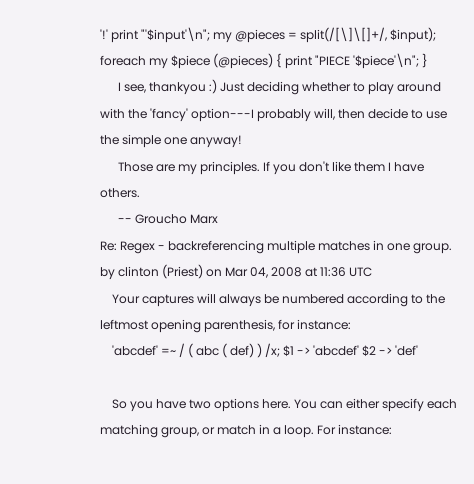'!' print "'$input'\n"; my @pieces = split(/[\]\[]+/, $input); foreach my $piece (@pieces) { print "PIECE '$piece'\n"; }
      I see, thankyou :) Just deciding whether to play around with the 'fancy' option---I probably will, then decide to use the simple one anyway!
      Those are my principles. If you don't like them I have others.
      -- Groucho Marx
Re: Regex - backreferencing multiple matches in one group.
by clinton (Priest) on Mar 04, 2008 at 11:36 UTC
    Your captures will always be numbered according to the leftmost opening parenthesis, for instance:
    'abcdef' =~ / ( abc ( def) ) /x; $1 -> 'abcdef' $2 -> 'def'

    So you have two options here. You can either specify each matching group, or match in a loop. For instance: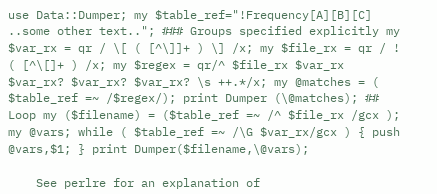use Data::Dumper; my $table_ref="!Frequency[A][B][C] ..some other text.."; ### Groups specified explicitly my $var_rx = qr / \[ ( [^\]]+ ) \] /x; my $file_rx = qr / ! ( [^\[]+ ) /x; my $regex = qr/^ $file_rx $var_rx $var_rx? $var_rx? $var_rx? \s ++.*/x; my @matches = ( $table_ref =~ /$regex/); print Dumper (\@matches); ## Loop my ($filename) = ($table_ref =~ /^ $file_rx /gcx ); my @vars; while ( $table_ref =~ /\G $var_rx/gcx ) { push @vars,$1; } print Dumper($filename,\@vars);

    See perlre for an explanation of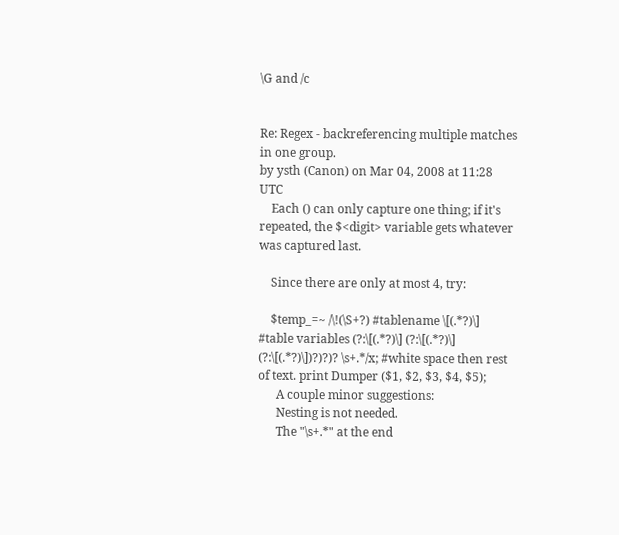\G and /c


Re: Regex - backreferencing multiple matches in one group.
by ysth (Canon) on Mar 04, 2008 at 11:28 UTC
    Each () can only capture one thing; if it's repeated, the $<digit> variable gets whatever was captured last.

    Since there are only at most 4, try:

    $temp_=~ /\!(\S+?) #tablename \[(.*?)\] #table variables (?:\[(.*?)\] (?:\[(.*?)\] (?:\[(.*?)\])?)?)? \s+.*/x; #white space then rest of text. print Dumper ($1, $2, $3, $4, $5);
      A couple minor suggestions:
      Nesting is not needed.
      The "\s+.*" at the end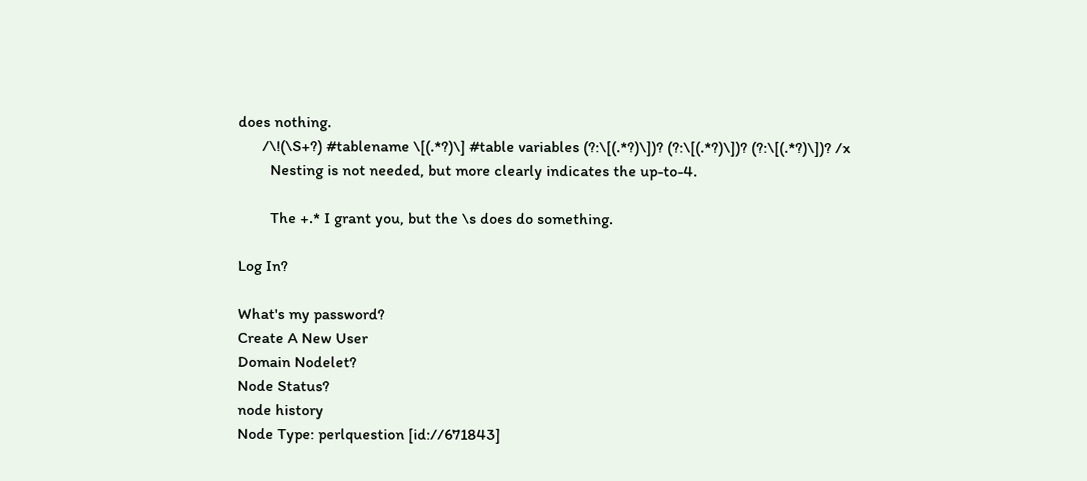does nothing.
      /\!(\S+?) #tablename \[(.*?)\] #table variables (?:\[(.*?)\])? (?:\[(.*?)\])? (?:\[(.*?)\])? /x
        Nesting is not needed, but more clearly indicates the up-to-4.

        The +.* I grant you, but the \s does do something.

Log In?

What's my password?
Create A New User
Domain Nodelet?
Node Status?
node history
Node Type: perlquestion [id://671843]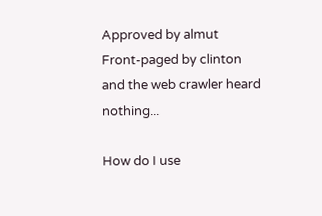Approved by almut
Front-paged by clinton
and the web crawler heard nothing...

How do I use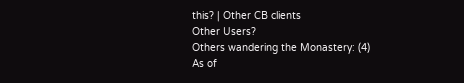this? | Other CB clients
Other Users?
Others wandering the Monastery: (4)
As of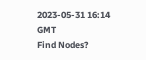2023-05-31 16:14 GMT
Find Nodes?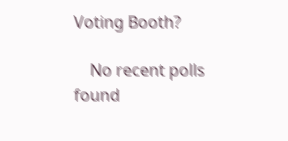Voting Booth?

    No recent polls found